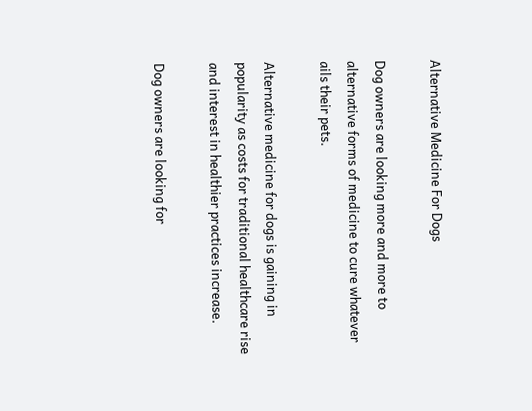Alternative Medicine For Dogs

Dog owners are looking more and more to alternative forms of medicine to cure whatever ails their pets.

Alternative medicine for dogs is gaining in popularity as costs for traditional healthcare rise and interest in healthier practices increase.

Dog owners are looking for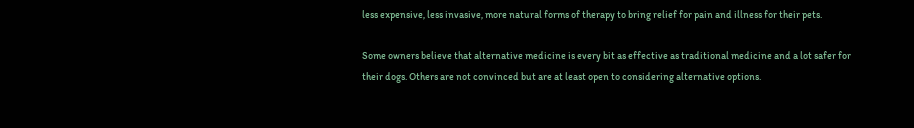less expensive, less invasive, more natural forms of therapy to bring relief for pain and illness for their pets.

Some owners believe that alternative medicine is every bit as effective as traditional medicine and a lot safer for their dogs. Others are not convinced but are at least open to considering alternative options.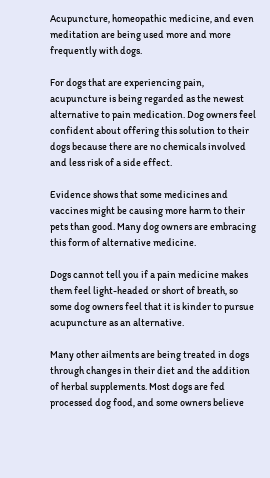Acupuncture, homeopathic medicine, and even meditation are being used more and more frequently with dogs.

For dogs that are experiencing pain, acupuncture is being regarded as the newest alternative to pain medication. Dog owners feel confident about offering this solution to their dogs because there are no chemicals involved and less risk of a side effect.

Evidence shows that some medicines and vaccines might be causing more harm to their pets than good. Many dog owners are embracing this form of alternative medicine.

Dogs cannot tell you if a pain medicine makes them feel light-headed or short of breath, so some dog owners feel that it is kinder to pursue acupuncture as an alternative.

Many other ailments are being treated in dogs through changes in their diet and the addition of herbal supplements. Most dogs are fed processed dog food, and some owners believe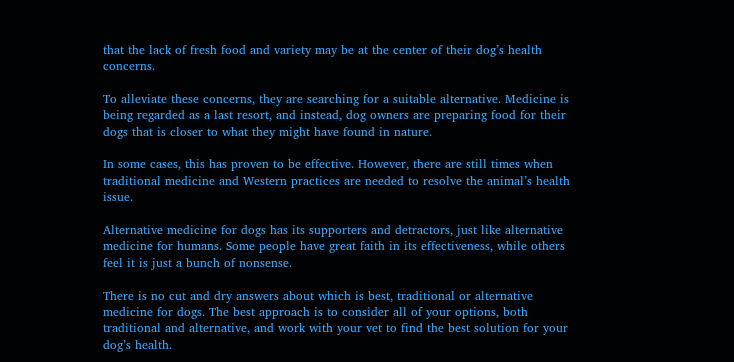that the lack of fresh food and variety may be at the center of their dog’s health concerns.

To alleviate these concerns, they are searching for a suitable alternative. Medicine is being regarded as a last resort, and instead, dog owners are preparing food for their dogs that is closer to what they might have found in nature.

In some cases, this has proven to be effective. However, there are still times when traditional medicine and Western practices are needed to resolve the animal’s health issue.

Alternative medicine for dogs has its supporters and detractors, just like alternative medicine for humans. Some people have great faith in its effectiveness, while others feel it is just a bunch of nonsense.

There is no cut and dry answers about which is best, traditional or alternative medicine for dogs. The best approach is to consider all of your options, both traditional and alternative, and work with your vet to find the best solution for your dog’s health.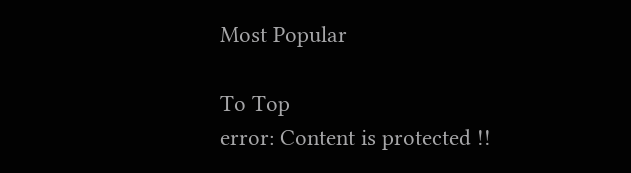Most Popular

To Top
error: Content is protected !!